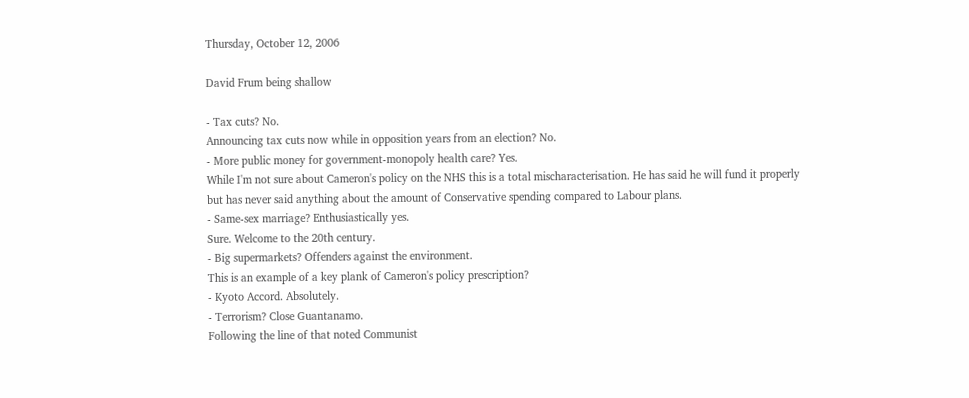Thursday, October 12, 2006

David Frum being shallow

- Tax cuts? No.
Announcing tax cuts now while in opposition years from an election? No.
- More public money for government-monopoly health care? Yes.
While I'm not sure about Cameron's policy on the NHS this is a total mischaracterisation. He has said he will fund it properly but has never said anything about the amount of Conservative spending compared to Labour plans.
- Same-sex marriage? Enthusiastically yes.
Sure. Welcome to the 20th century.
- Big supermarkets? Offenders against the environment.
This is an example of a key plank of Cameron's policy prescription?
- Kyoto Accord. Absolutely.
- Terrorism? Close Guantanamo.
Following the line of that noted Communist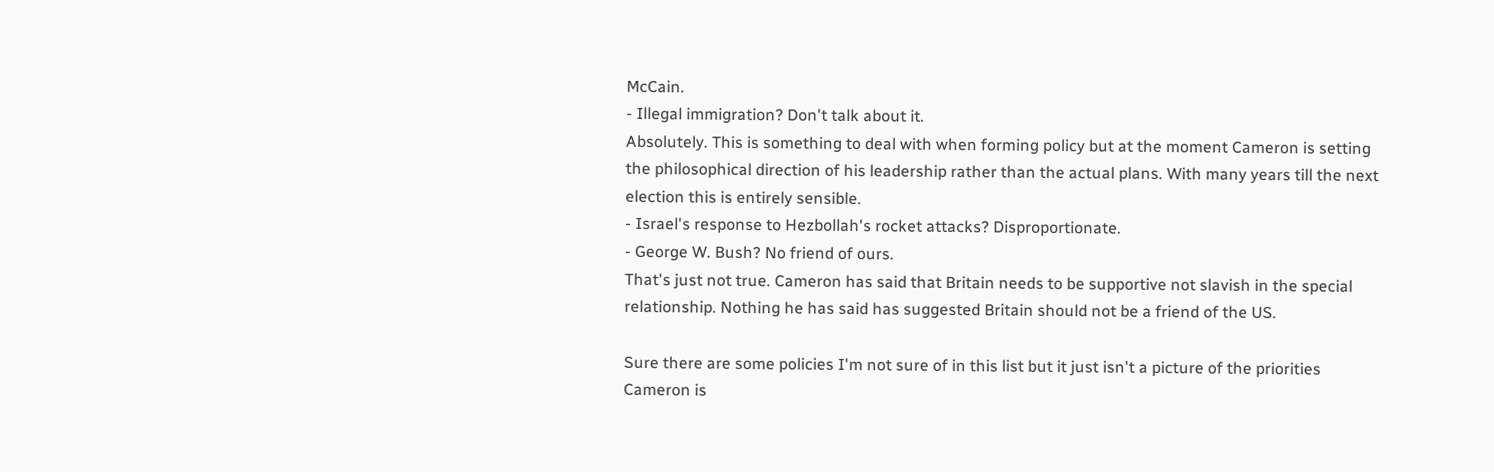McCain.
- Illegal immigration? Don't talk about it.
Absolutely. This is something to deal with when forming policy but at the moment Cameron is setting the philosophical direction of his leadership rather than the actual plans. With many years till the next election this is entirely sensible.
- Israel's response to Hezbollah's rocket attacks? Disproportionate.
- George W. Bush? No friend of ours.
That's just not true. Cameron has said that Britain needs to be supportive not slavish in the special relationship. Nothing he has said has suggested Britain should not be a friend of the US.

Sure there are some policies I'm not sure of in this list but it just isn't a picture of the priorities Cameron is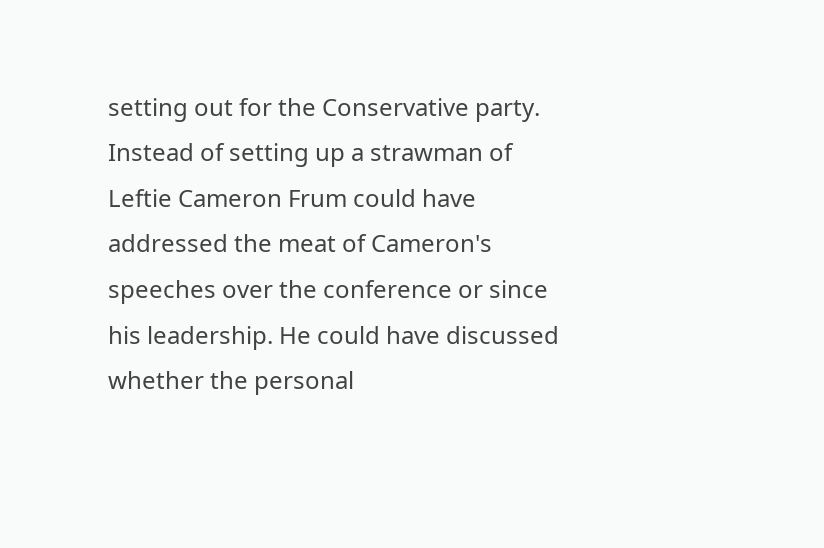setting out for the Conservative party. Instead of setting up a strawman of Leftie Cameron Frum could have addressed the meat of Cameron's speeches over the conference or since his leadership. He could have discussed whether the personal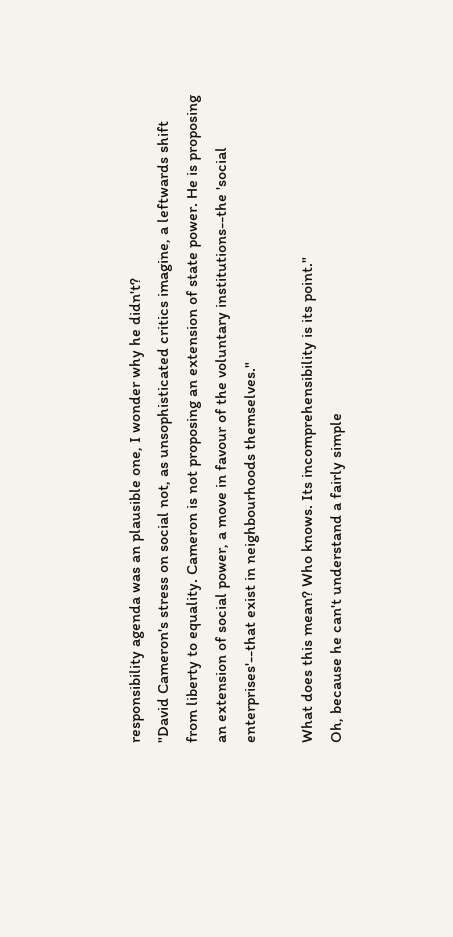responsibility agenda was an plausible one, I wonder why he didn't?
"David Cameron's stress on social not, as unsophisticated critics imagine, a leftwards shift from liberty to equality. Cameron is not proposing an extension of state power. He is proposing an extension of social power, a move in favour of the voluntary institutions--the 'social enterprises'--that exist in neighbourhoods themselves."

What does this mean? Who knows. Its incomprehensibility is its point."
Oh, because he can't understand a fairly simple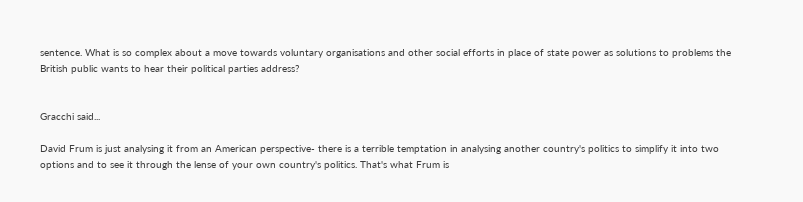sentence. What is so complex about a move towards voluntary organisations and other social efforts in place of state power as solutions to problems the British public wants to hear their political parties address?


Gracchi said...

David Frum is just analysing it from an American perspective- there is a terrible temptation in analysing another country's politics to simplify it into two options and to see it through the lense of your own country's politics. That's what Frum is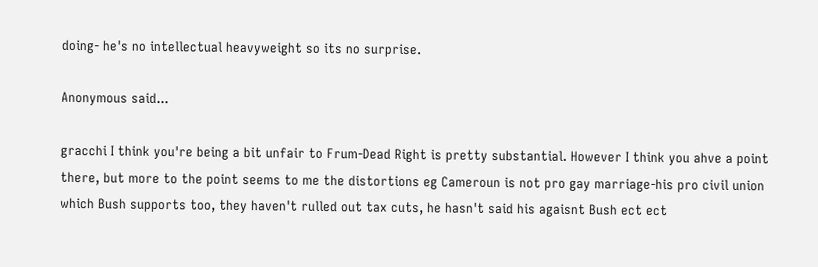doing- he's no intellectual heavyweight so its no surprise.

Anonymous said...

gracchi I think you're being a bit unfair to Frum-Dead Right is pretty substantial. However I think you ahve a point there, but more to the point seems to me the distortions eg Cameroun is not pro gay marriage-his pro civil union which Bush supports too, they haven't rulled out tax cuts, he hasn't said his agaisnt Bush ect ect